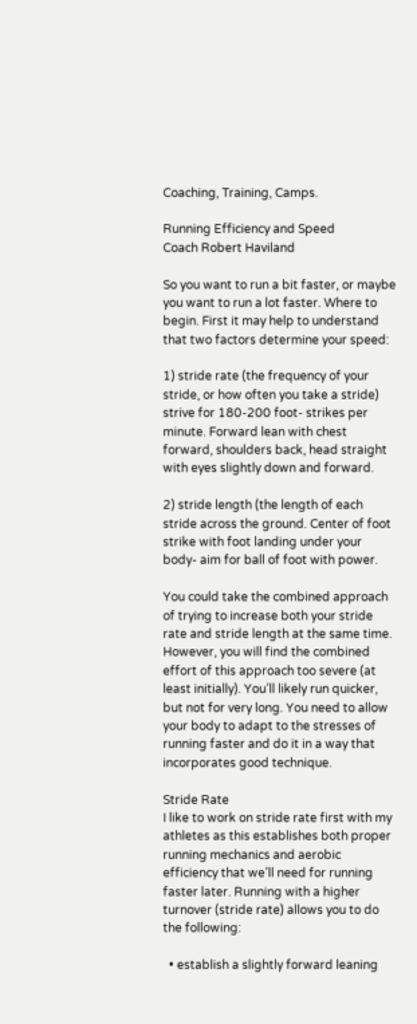Coaching, Training, Camps.

Running Efficiency and Speed
Coach Robert Haviland

So you want to run a bit faster, or maybe you want to run a lot faster. Where to begin. First it may help to understand that two factors determine your speed:

1) stride rate (the frequency of your stride, or how often you take a stride) strive for 180-200 foot- strikes per minute. Forward lean with chest forward, shoulders back, head straight with eyes slightly down and forward.

2) stride length (the length of each stride across the ground. Center of foot strike with foot landing under your body- aim for ball of foot with power.

You could take the combined approach of trying to increase both your stride rate and stride length at the same time. However, you will find the combined effort of this approach too severe (at least initially). You’ll likely run quicker, but not for very long. You need to allow your body to adapt to the stresses of running faster and do it in a way that incorporates good technique.

Stride Rate
I like to work on stride rate first with my athletes as this establishes both proper running mechanics and aerobic efficiency that we’ll need for running faster later. Running with a higher turnover (stride rate) allows you to do the following:

  • establish a slightly forward leaning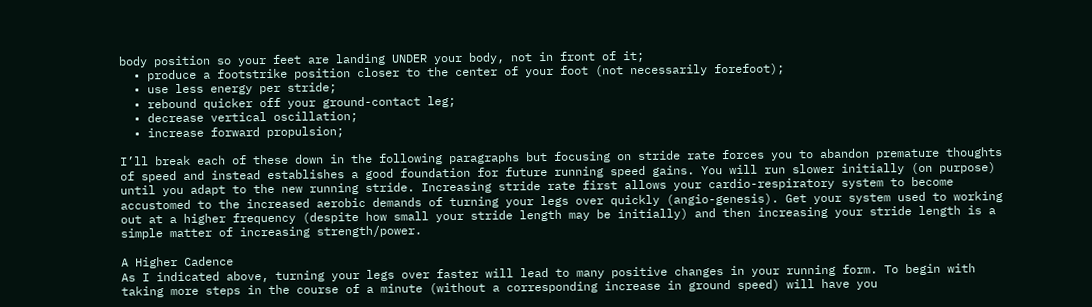body position so your feet are landing UNDER your body, not in front of it;
  • produce a footstrike position closer to the center of your foot (not necessarily forefoot);
  • use less energy per stride;
  • rebound quicker off your ground-contact leg;
  • decrease vertical oscillation;
  • increase forward propulsion;

I’ll break each of these down in the following paragraphs but focusing on stride rate forces you to abandon premature thoughts of speed and instead establishes a good foundation for future running speed gains. You will run slower initially (on purpose) until you adapt to the new running stride. Increasing stride rate first allows your cardio-respiratory system to become accustomed to the increased aerobic demands of turning your legs over quickly (angio-genesis). Get your system used to working out at a higher frequency (despite how small your stride length may be initially) and then increasing your stride length is a simple matter of increasing strength/power.

A Higher Cadence
As I indicated above, turning your legs over faster will lead to many positive changes in your running form. To begin with taking more steps in the course of a minute (without a corresponding increase in ground speed) will have you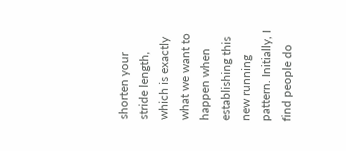shorten your stride length, which is exactly what we want to happen when establishing this new running pattern. Initially, I find people do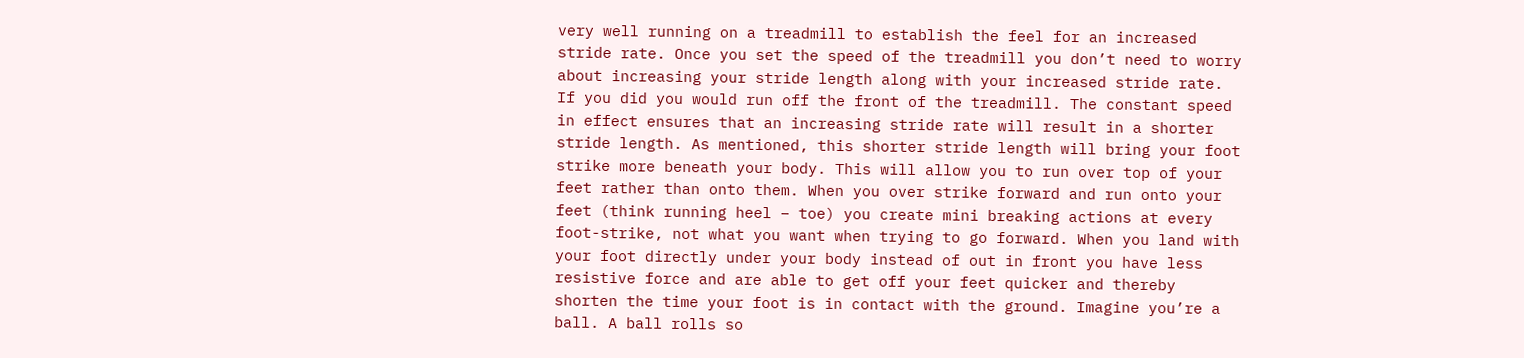very well running on a treadmill to establish the feel for an increased stride rate. Once you set the speed of the treadmill you don’t need to worry about increasing your stride length along with your increased stride rate. If you did you would run off the front of the treadmill. The constant speed in effect ensures that an increasing stride rate will result in a shorter stride length. As mentioned, this shorter stride length will bring your foot strike more beneath your body. This will allow you to run over top of your feet rather than onto them. When you over strike forward and run onto your feet (think running heel – toe) you create mini breaking actions at every foot-strike, not what you want when trying to go forward. When you land with your foot directly under your body instead of out in front you have less resistive force and are able to get off your feet quicker and thereby shorten the time your foot is in contact with the ground. Imagine you’re a ball. A ball rolls so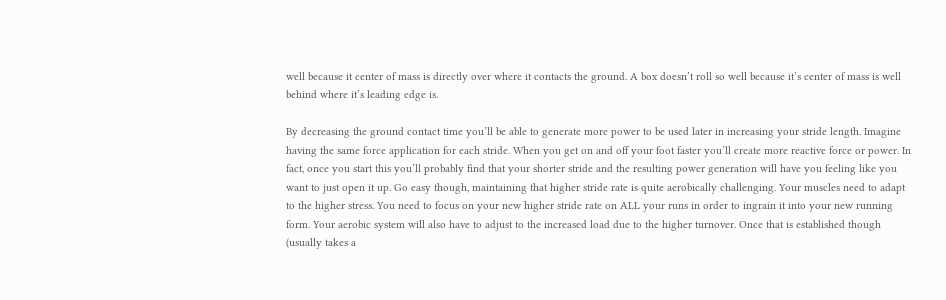well because it center of mass is directly over where it contacts the ground. A box doesn’t roll so well because it’s center of mass is well behind where it’s leading edge is.

By decreasing the ground contact time you’ll be able to generate more power to be used later in increasing your stride length. Imagine having the same force application for each stride. When you get on and off your foot faster you’ll create more reactive force or power. In fact, once you start this you’ll probably find that your shorter stride and the resulting power generation will have you feeling like you want to just open it up. Go easy though, maintaining that higher stride rate is quite aerobically challenging. Your muscles need to adapt to the higher stress. You need to focus on your new higher stride rate on ALL your runs in order to ingrain it into your new running form. Your aerobic system will also have to adjust to the increased load due to the higher turnover. Once that is established though (usually takes a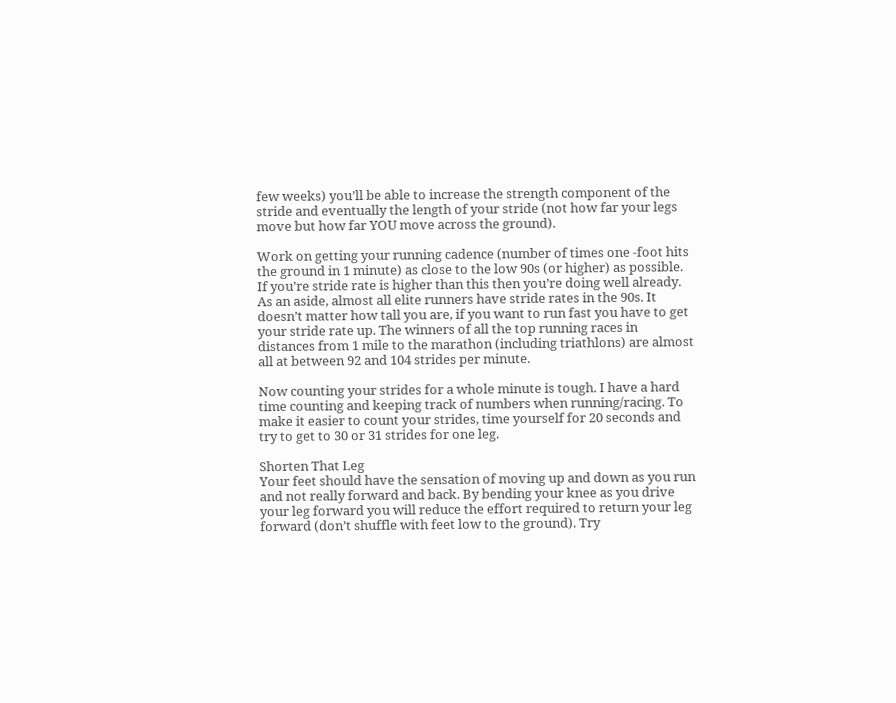few weeks) you’ll be able to increase the strength component of the stride and eventually the length of your stride (not how far your legs move but how far YOU move across the ground).

Work on getting your running cadence (number of times one -foot hits the ground in 1 minute) as close to the low 90s (or higher) as possible. If you’re stride rate is higher than this then you’re doing well already. As an aside, almost all elite runners have stride rates in the 90s. It doesn’t matter how tall you are, if you want to run fast you have to get your stride rate up. The winners of all the top running races in distances from 1 mile to the marathon (including triathlons) are almost all at between 92 and 104 strides per minute.

Now counting your strides for a whole minute is tough. I have a hard time counting and keeping track of numbers when running/racing. To make it easier to count your strides, time yourself for 20 seconds and try to get to 30 or 31 strides for one leg.

Shorten That Leg
Your feet should have the sensation of moving up and down as you run and not really forward and back. By bending your knee as you drive your leg forward you will reduce the effort required to return your leg forward (don’t shuffle with feet low to the ground). Try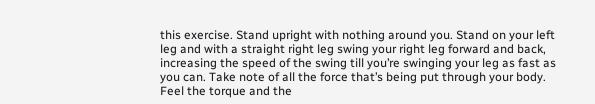this exercise. Stand upright with nothing around you. Stand on your left leg and with a straight right leg swing your right leg forward and back, increasing the speed of the swing till you’re swinging your leg as fast as you can. Take note of all the force that’s being put through your body. Feel the torque and the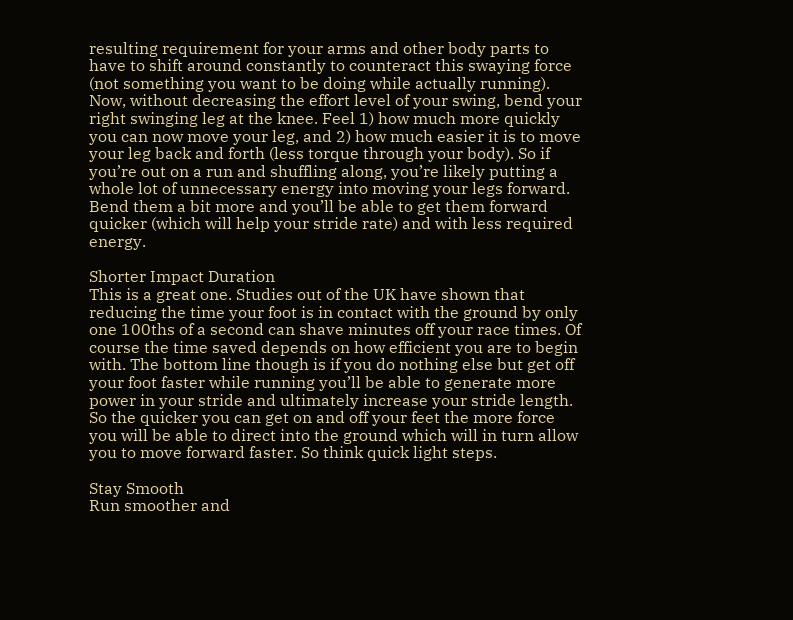resulting requirement for your arms and other body parts to have to shift around constantly to counteract this swaying force (not something you want to be doing while actually running). Now, without decreasing the effort level of your swing, bend your right swinging leg at the knee. Feel 1) how much more quickly you can now move your leg, and 2) how much easier it is to move your leg back and forth (less torque through your body). So if you’re out on a run and shuffling along, you’re likely putting a whole lot of unnecessary energy into moving your legs forward. Bend them a bit more and you’ll be able to get them forward quicker (which will help your stride rate) and with less required energy.

Shorter Impact Duration
This is a great one. Studies out of the UK have shown that reducing the time your foot is in contact with the ground by only one 100ths of a second can shave minutes off your race times. Of course the time saved depends on how efficient you are to begin with. The bottom line though is if you do nothing else but get off your foot faster while running you’ll be able to generate more power in your stride and ultimately increase your stride length. So the quicker you can get on and off your feet the more force you will be able to direct into the ground which will in turn allow you to move forward faster. So think quick light steps.

Stay Smooth
Run smoother and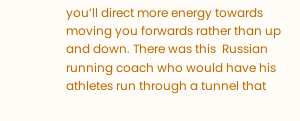you’ll direct more energy towards moving you forwards rather than up and down. There was this  Russian running coach who would have his athletes run through a tunnel that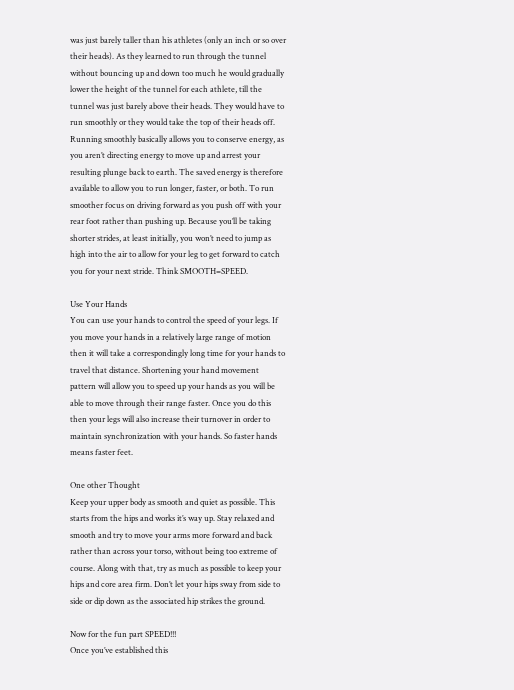was just barely taller than his athletes (only an inch or so over their heads). As they learned to run through the tunnel without bouncing up and down too much he would gradually lower the height of the tunnel for each athlete, till the tunnel was just barely above their heads. They would have to run smoothly or they would take the top of their heads off. Running smoothly basically allows you to conserve energy, as you aren’t directing energy to move up and arrest your resulting plunge back to earth. The saved energy is therefore available to allow you to run longer, faster, or both. To run smoother focus on driving forward as you push off with your rear foot rather than pushing up. Because you’ll be taking shorter strides, at least initially, you won’t need to jump as high into the air to allow for your leg to get forward to catch you for your next stride. Think SMOOTH=SPEED.

Use Your Hands
You can use your hands to control the speed of your legs. If you move your hands in a relatively large range of motion then it will take a correspondingly long time for your hands to travel that distance. Shortening your hand movement pattern will allow you to speed up your hands as you will be able to move through their range faster. Once you do this then your legs will also increase their turnover in order to maintain synchronization with your hands. So faster hands means faster feet.

One other Thought
Keep your upper body as smooth and quiet as possible. This starts from the hips and works it’s way up. Stay relaxed and smooth and try to move your arms more forward and back rather than across your torso, without being too extreme of course. Along with that, try as much as possible to keep your hips and core area firm. Don’t let your hips sway from side to side or dip down as the associated hip strikes the ground.

Now for the fun part SPEED!!!
Once you’ve established this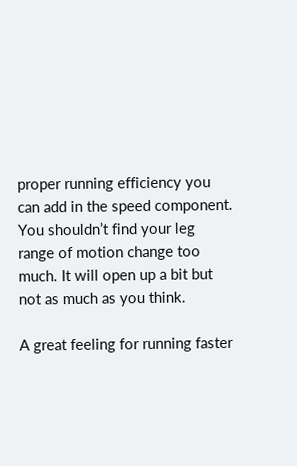proper running efficiency you can add in the speed component. You shouldn’t find your leg range of motion change too much. It will open up a bit but not as much as you think.

A great feeling for running faster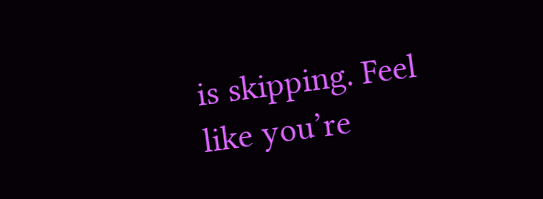is skipping. Feel like you’re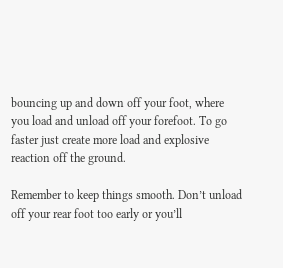bouncing up and down off your foot, where you load and unload off your forefoot. To go faster just create more load and explosive reaction off the ground.

Remember to keep things smooth. Don’t unload off your rear foot too early or you’ll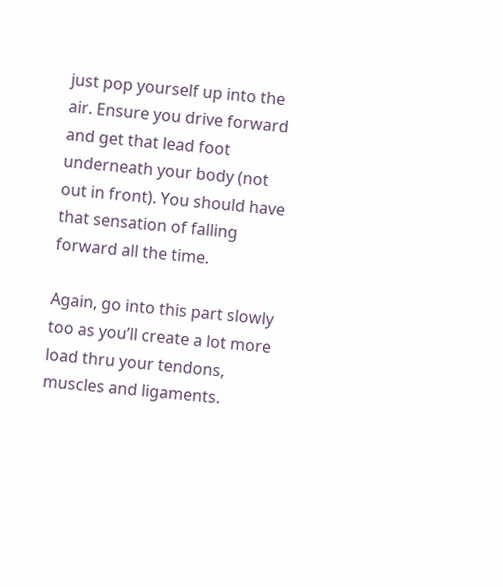just pop yourself up into the air. Ensure you drive forward and get that lead foot underneath your body (not out in front). You should have that sensation of falling forward all the time.

Again, go into this part slowly too as you’ll create a lot more load thru your tendons, muscles and ligaments.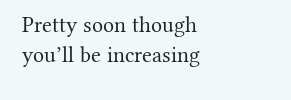Pretty soon though you’ll be increasing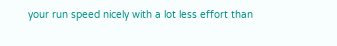your run speed nicely with a lot less effort than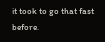it took to go that fast before.